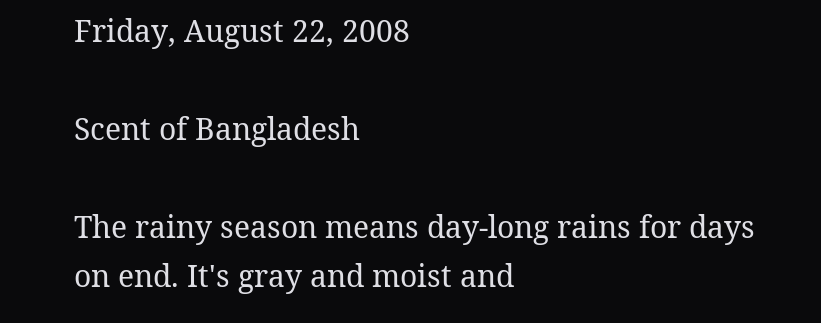Friday, August 22, 2008

Scent of Bangladesh

The rainy season means day-long rains for days on end. It's gray and moist and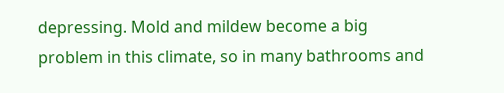depressing. Mold and mildew become a big problem in this climate, so in many bathrooms and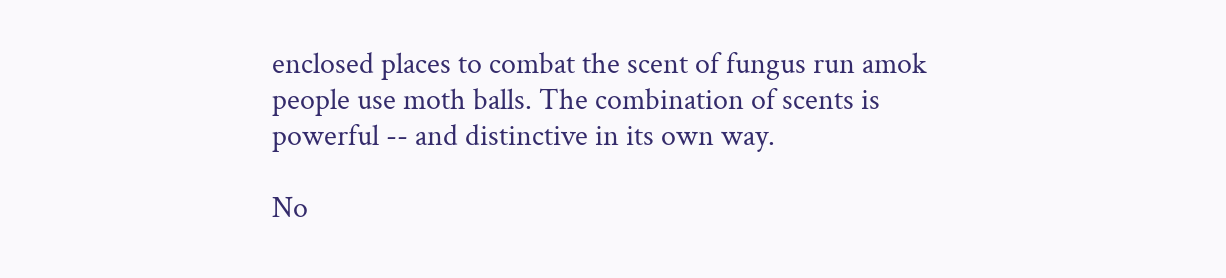enclosed places to combat the scent of fungus run amok people use moth balls. The combination of scents is powerful -- and distinctive in its own way.

No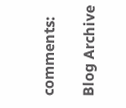comments:

Blog Archive